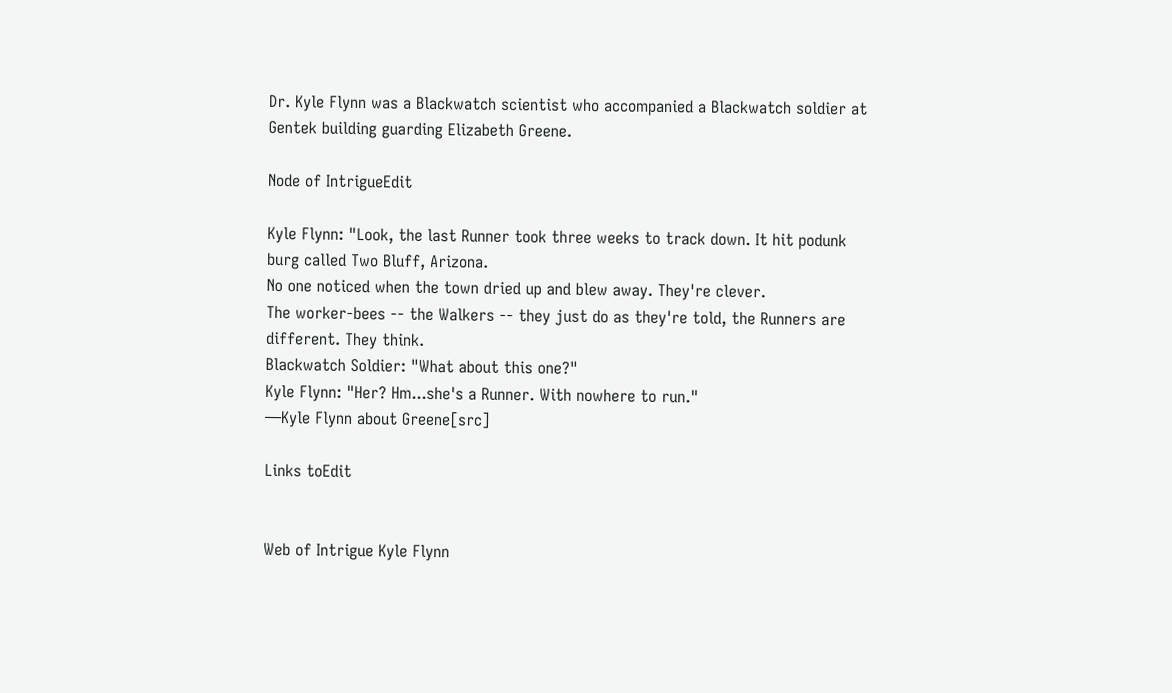Dr. Kyle Flynn was a Blackwatch scientist who accompanied a Blackwatch soldier at Gentek building guarding Elizabeth Greene.

Node of IntrigueEdit

Kyle Flynn: "Look, the last Runner took three weeks to track down. It hit podunk burg called Two Bluff, Arizona.
No one noticed when the town dried up and blew away. They're clever.
The worker-bees -- the Walkers -- they just do as they're told, the Runners are different. They think.
Blackwatch Soldier: "What about this one?"
Kyle Flynn: "Her? Hm...she's a Runner. With nowhere to run."
—Kyle Flynn about Greene[src]

Links toEdit


Web of Intrigue Kyle Flynn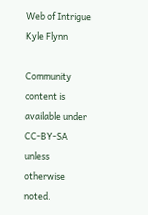Web of Intrigue Kyle Flynn

Community content is available under CC-BY-SA unless otherwise noted.